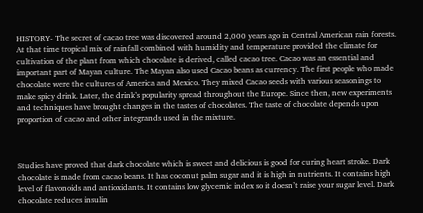HISTORY- The secret of cacao tree was discovered around 2,000 years ago in Central American rain forests. At that time tropical mix of rainfall combined with humidity and temperature provided the climate for cultivation of the plant from which chocolate is derived, called cacao tree. Cacao was an essential and important part of Mayan culture. The Mayan also used Cacao beans as currency. The first people who made chocolate were the cultures of America and Mexico. They mixed Cacao seeds with various seasonings to make spicy drink. Later, the drink’s popularity spread throughout the Europe. Since then, new experiments and techniques have brought changes in the tastes of chocolates. The taste of chocolate depends upon proportion of cacao and other integrands used in the mixture.



Studies have proved that dark chocolate which is sweet and delicious is good for curing heart stroke. Dark chocolate is made from cacao beans. It has coconut palm sugar and it is high in nutrients. It contains high level of flavonoids and antioxidants. It contains low glycemic index so it doesn’t raise your sugar level. Dark chocolate reduces insulin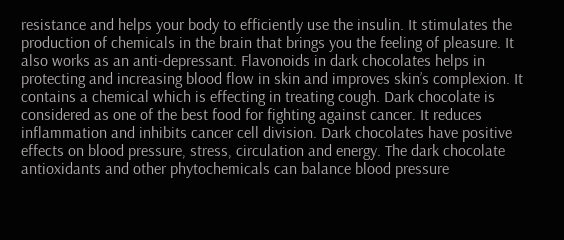resistance and helps your body to efficiently use the insulin. It stimulates the production of chemicals in the brain that brings you the feeling of pleasure. It also works as an anti-depressant. Flavonoids in dark chocolates helps in protecting and increasing blood flow in skin and improves skin’s complexion. It contains a chemical which is effecting in treating cough. Dark chocolate is considered as one of the best food for fighting against cancer. It reduces inflammation and inhibits cancer cell division. Dark chocolates have positive effects on blood pressure, stress, circulation and energy. The dark chocolate antioxidants and other phytochemicals can balance blood pressure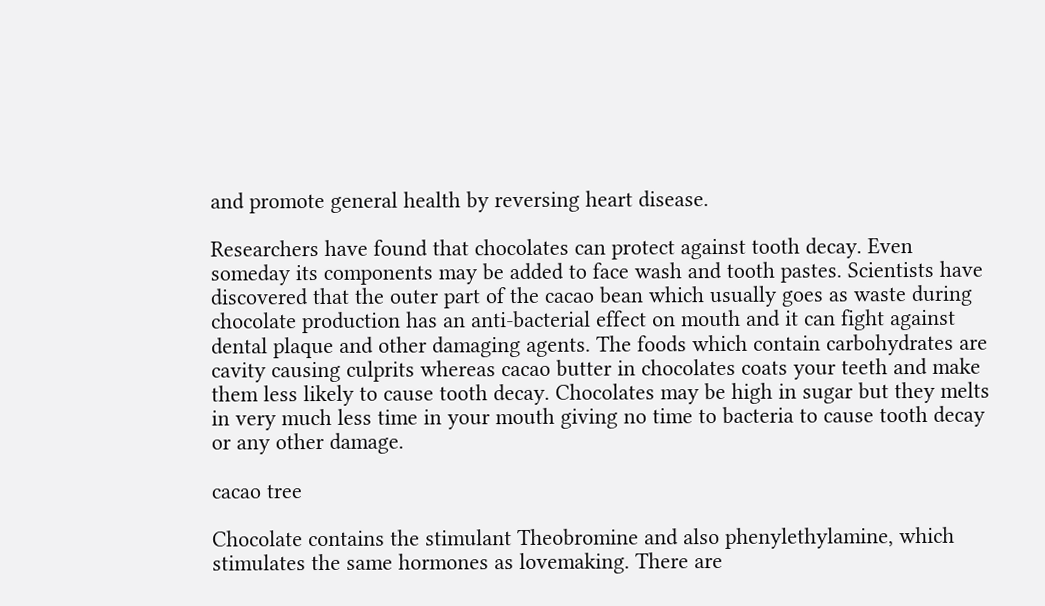and promote general health by reversing heart disease.

Researchers have found that chocolates can protect against tooth decay. Even someday its components may be added to face wash and tooth pastes. Scientists have discovered that the outer part of the cacao bean which usually goes as waste during chocolate production has an anti-bacterial effect on mouth and it can fight against dental plaque and other damaging agents. The foods which contain carbohydrates are cavity causing culprits whereas cacao butter in chocolates coats your teeth and make them less likely to cause tooth decay. Chocolates may be high in sugar but they melts in very much less time in your mouth giving no time to bacteria to cause tooth decay or any other damage.

cacao tree

Chocolate contains the stimulant Theobromine and also phenylethylamine, which stimulates the same hormones as lovemaking. There are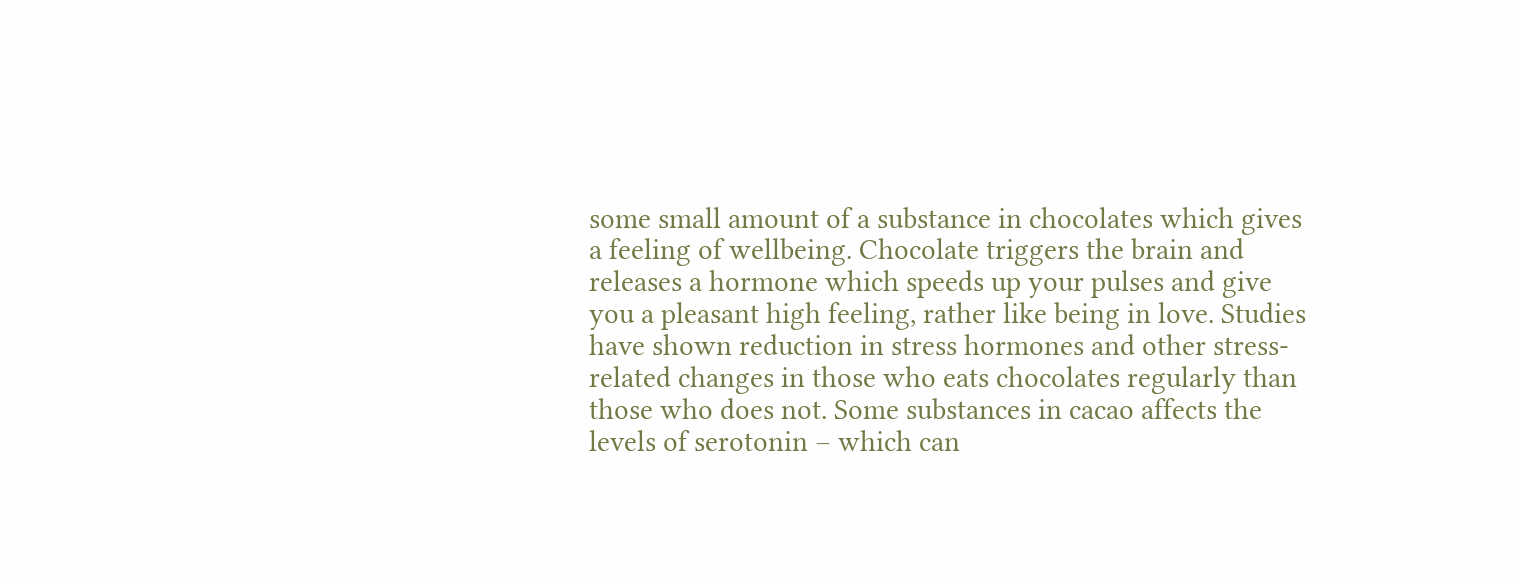some small amount of a substance in chocolates which gives a feeling of wellbeing. Chocolate triggers the brain and releases a hormone which speeds up your pulses and give you a pleasant high feeling, rather like being in love. Studies have shown reduction in stress hormones and other stress-related changes in those who eats chocolates regularly than those who does not. Some substances in cacao affects the levels of serotonin – which can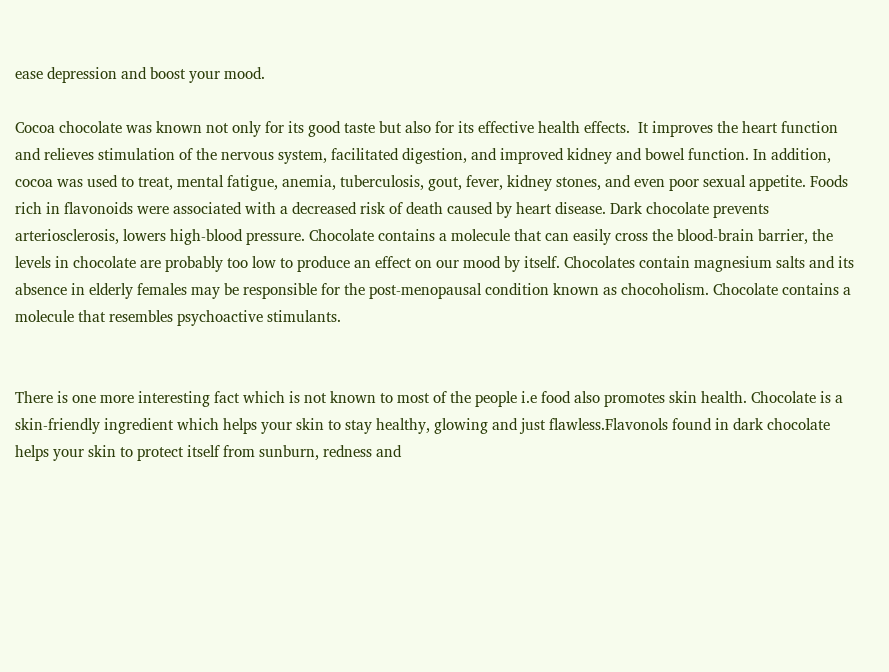ease depression and boost your mood.

Cocoa chocolate was known not only for its good taste but also for its effective health effects.  It improves the heart function and relieves stimulation of the nervous system, facilitated digestion, and improved kidney and bowel function. In addition, cocoa was used to treat, mental fatigue, anemia, tuberculosis, gout, fever, kidney stones, and even poor sexual appetite. Foods rich in flavonoids were associated with a decreased risk of death caused by heart disease. Dark chocolate prevents arteriosclerosis, lowers high-blood pressure. Chocolate contains a molecule that can easily cross the blood-brain barrier, the levels in chocolate are probably too low to produce an effect on our mood by itself. Chocolates contain magnesium salts and its absence in elderly females may be responsible for the post-menopausal condition known as chocoholism. Chocolate contains a molecule that resembles psychoactive stimulants.


There is one more interesting fact which is not known to most of the people i.e food also promotes skin health. Chocolate is a skin-friendly ingredient which helps your skin to stay healthy, glowing and just flawless.Flavonols found in dark chocolate helps your skin to protect itself from sunburn, redness and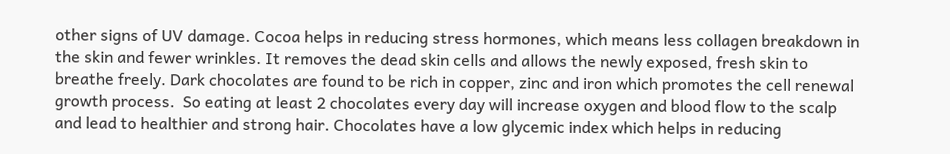other signs of UV damage. Cocoa helps in reducing stress hormones, which means less collagen breakdown in the skin and fewer wrinkles. It removes the dead skin cells and allows the newly exposed, fresh skin to breathe freely. Dark chocolates are found to be rich in copper, zinc and iron which promotes the cell renewal growth process.  So eating at least 2 chocolates every day will increase oxygen and blood flow to the scalp and lead to healthier and strong hair. Chocolates have a low glycemic index which helps in reducing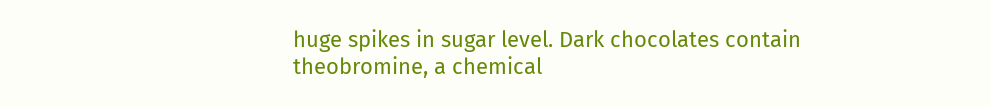huge spikes in sugar level. Dark chocolates contain theobromine, a chemical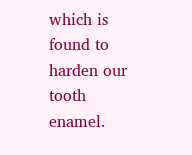which is found to harden our tooth enamel.